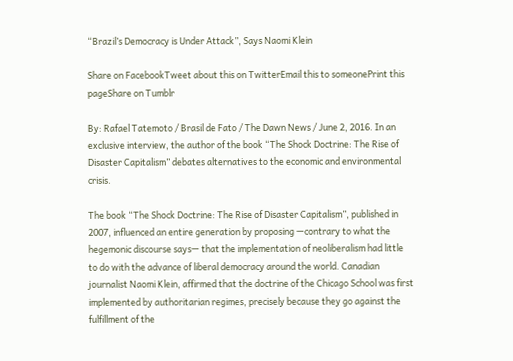“Brazil’s Democracy is Under Attack”, Says Naomi Klein

Share on FacebookTweet about this on TwitterEmail this to someonePrint this pageShare on Tumblr

By: Rafael Tatemoto / Brasil de Fato / The Dawn News / June 2, 2016. In an exclusive interview, the author of the book “The Shock Doctrine: The Rise of Disaster Capitalism” debates alternatives to the economic and environmental crisis.

The book “The Shock Doctrine: The Rise of Disaster Capitalism”, published in 2007, influenced an entire generation by proposing —contrary to what the hegemonic discourse says— that the implementation of neoliberalism had little to do with the advance of liberal democracy around the world. Canadian journalist Naomi Klein, affirmed that the doctrine of the Chicago School was first implemented by authoritarian regimes, precisely because they go against the fulfillment of the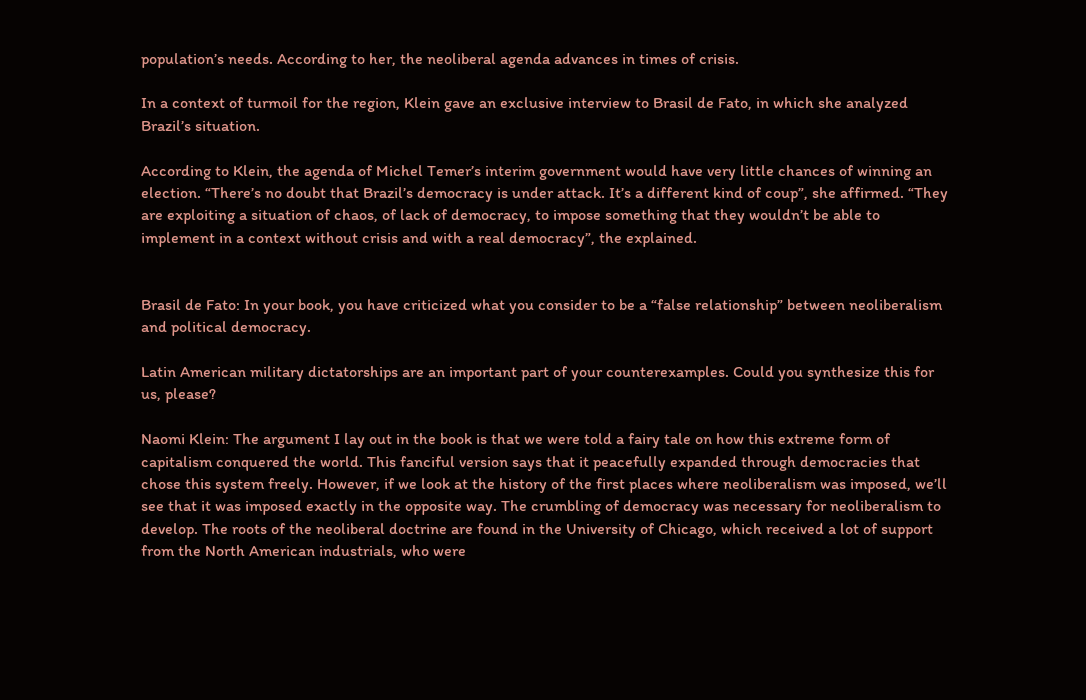population’s needs. According to her, the neoliberal agenda advances in times of crisis.

In a context of turmoil for the region, Klein gave an exclusive interview to Brasil de Fato, in which she analyzed Brazil’s situation.

According to Klein, the agenda of Michel Temer’s interim government would have very little chances of winning an election. “There’s no doubt that Brazil’s democracy is under attack. It’s a different kind of coup”, she affirmed. “They are exploiting a situation of chaos, of lack of democracy, to impose something that they wouldn’t be able to implement in a context without crisis and with a real democracy”, the explained.


Brasil de Fato: In your book, you have criticized what you consider to be a “false relationship” between neoliberalism and political democracy.

Latin American military dictatorships are an important part of your counterexamples. Could you synthesize this for us, please?

Naomi Klein: The argument I lay out in the book is that we were told a fairy tale on how this extreme form of capitalism conquered the world. This fanciful version says that it peacefully expanded through democracies that chose this system freely. However, if we look at the history of the first places where neoliberalism was imposed, we’ll see that it was imposed exactly in the opposite way. The crumbling of democracy was necessary for neoliberalism to develop. The roots of the neoliberal doctrine are found in the University of Chicago, which received a lot of support from the North American industrials, who were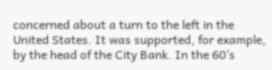concerned about a turn to the left in the United States. It was supported, for example, by the head of the City Bank. In the 60’s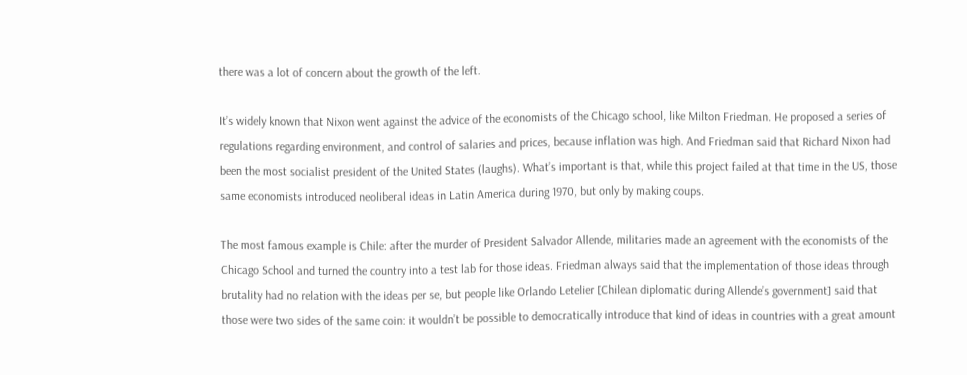there was a lot of concern about the growth of the left.

It’s widely known that Nixon went against the advice of the economists of the Chicago school, like Milton Friedman. He proposed a series of regulations regarding environment, and control of salaries and prices, because inflation was high. And Friedman said that Richard Nixon had been the most socialist president of the United States (laughs). What’s important is that, while this project failed at that time in the US, those same economists introduced neoliberal ideas in Latin America during 1970, but only by making coups.

The most famous example is Chile: after the murder of President Salvador Allende, militaries made an agreement with the economists of the Chicago School and turned the country into a test lab for those ideas. Friedman always said that the implementation of those ideas through brutality had no relation with the ideas per se, but people like Orlando Letelier [Chilean diplomatic during Allende’s government] said that those were two sides of the same coin: it wouldn’t be possible to democratically introduce that kind of ideas in countries with a great amount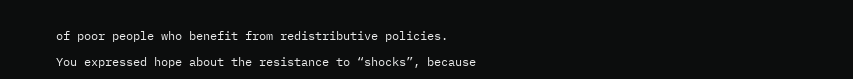of poor people who benefit from redistributive policies.

You expressed hope about the resistance to “shocks”, because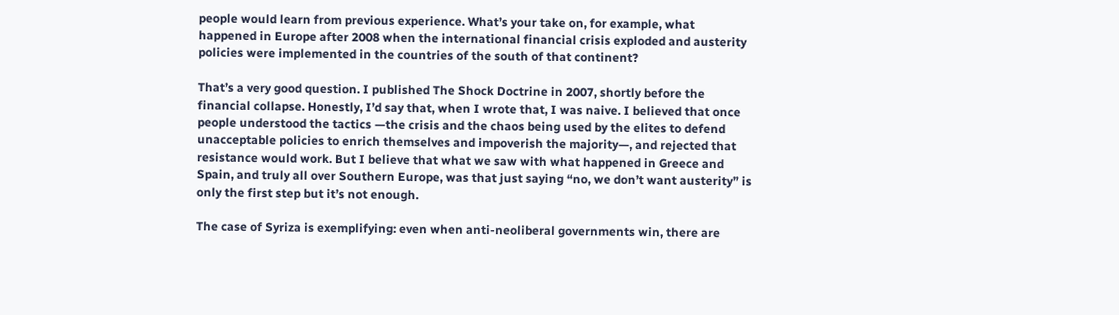people would learn from previous experience. What’s your take on, for example, what happened in Europe after 2008 when the international financial crisis exploded and austerity policies were implemented in the countries of the south of that continent?

That’s a very good question. I published The Shock Doctrine in 2007, shortly before the financial collapse. Honestly, I’d say that, when I wrote that, I was naive. I believed that once people understood the tactics —the crisis and the chaos being used by the elites to defend unacceptable policies to enrich themselves and impoverish the majority—, and rejected that resistance would work. But I believe that what we saw with what happened in Greece and Spain, and truly all over Southern Europe, was that just saying “no, we don’t want austerity” is only the first step but it’s not enough.

The case of Syriza is exemplifying: even when anti-neoliberal governments win, there are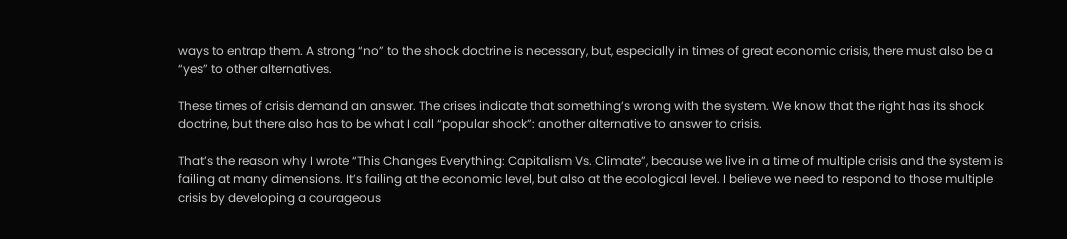ways to entrap them. A strong “no” to the shock doctrine is necessary, but, especially in times of great economic crisis, there must also be a “yes” to other alternatives.

These times of crisis demand an answer. The crises indicate that something’s wrong with the system. We know that the right has its shock doctrine, but there also has to be what I call “popular shock”: another alternative to answer to crisis.

That’s the reason why I wrote “This Changes Everything: Capitalism Vs. Climate”, because we live in a time of multiple crisis and the system is failing at many dimensions. It’s failing at the economic level, but also at the ecological level. I believe we need to respond to those multiple crisis by developing a courageous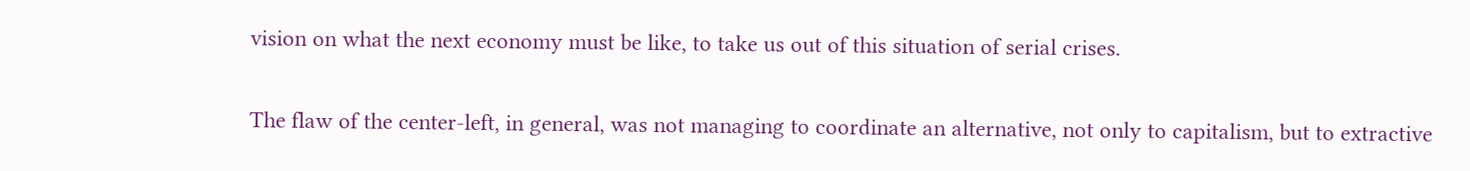vision on what the next economy must be like, to take us out of this situation of serial crises.

The flaw of the center-left, in general, was not managing to coordinate an alternative, not only to capitalism, but to extractive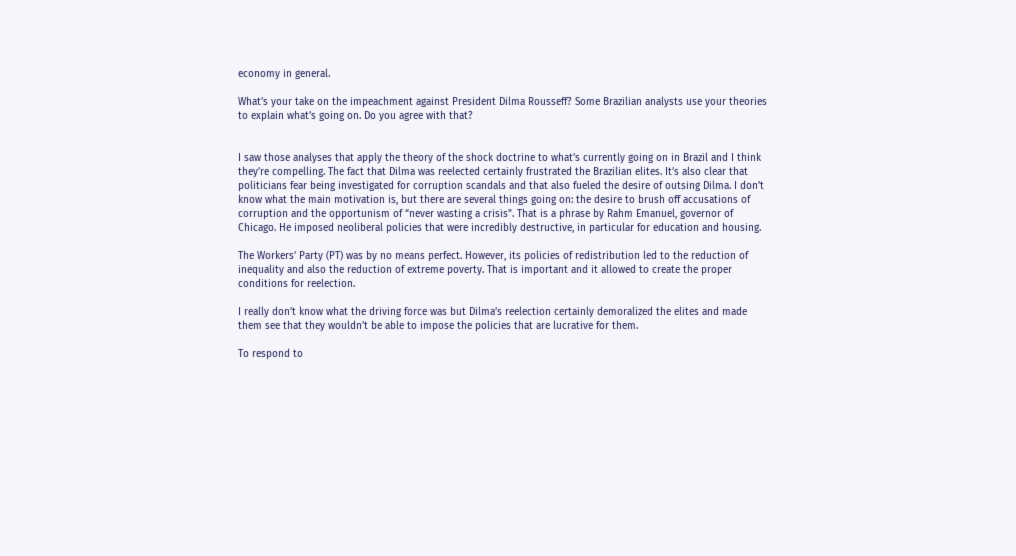economy in general.

What’s your take on the impeachment against President Dilma Rousseff? Some Brazilian analysts use your theories to explain what’s going on. Do you agree with that?


I saw those analyses that apply the theory of the shock doctrine to what’s currently going on in Brazil and I think they’re compelling. The fact that Dilma was reelected certainly frustrated the Brazilian elites. It’s also clear that politicians fear being investigated for corruption scandals and that also fueled the desire of outsing Dilma. I don’t know what the main motivation is, but there are several things going on: the desire to brush off accusations of corruption and the opportunism of “never wasting a crisis”. That is a phrase by Rahm Emanuel, governor of Chicago. He imposed neoliberal policies that were incredibly destructive, in particular for education and housing.

The Workers’ Party (PT) was by no means perfect. However, its policies of redistribution led to the reduction of inequality and also the reduction of extreme poverty. That is important and it allowed to create the proper conditions for reelection.

I really don’t know what the driving force was but Dilma’s reelection certainly demoralized the elites and made them see that they wouldn’t be able to impose the policies that are lucrative for them.

To respond to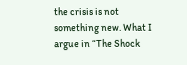the crisis is not something new. What I argue in “The Shock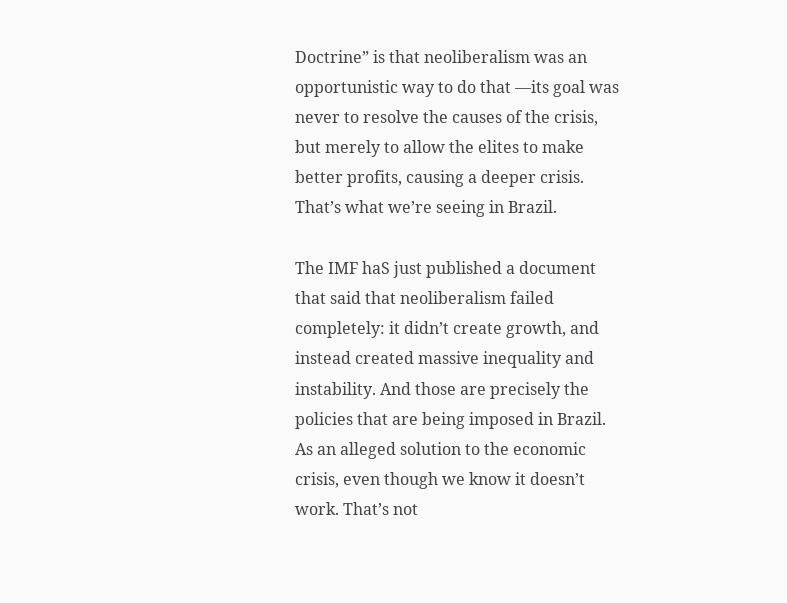Doctrine” is that neoliberalism was an opportunistic way to do that —its goal was never to resolve the causes of the crisis, but merely to allow the elites to make better profits, causing a deeper crisis. That’s what we’re seeing in Brazil.

The IMF haS just published a document that said that neoliberalism failed completely: it didn’t create growth, and instead created massive inequality and instability. And those are precisely the policies that are being imposed in Brazil. As an alleged solution to the economic crisis, even though we know it doesn’t work. That’s not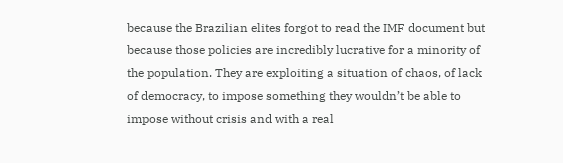because the Brazilian elites forgot to read the IMF document but because those policies are incredibly lucrative for a minority of the population. They are exploiting a situation of chaos, of lack of democracy, to impose something they wouldn’t be able to impose without crisis and with a real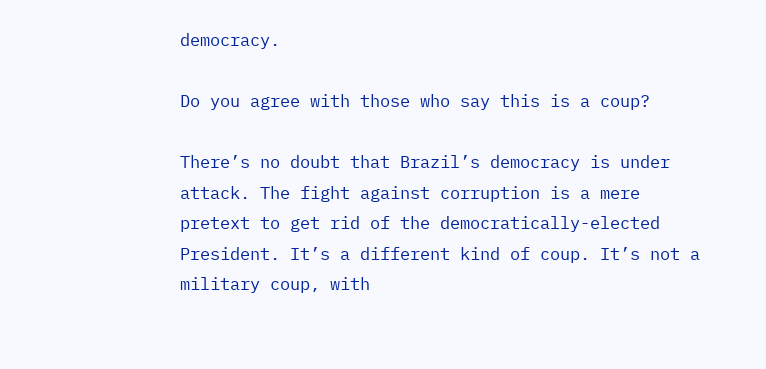democracy.

Do you agree with those who say this is a coup?

There’s no doubt that Brazil’s democracy is under attack. The fight against corruption is a mere pretext to get rid of the democratically-elected President. It’s a different kind of coup. It’s not a military coup, with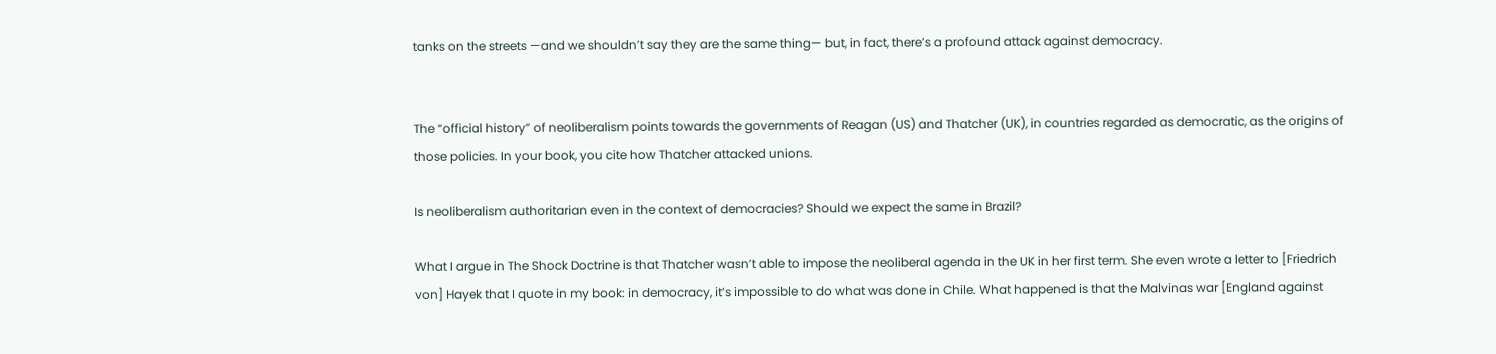tanks on the streets —and we shouldn’t say they are the same thing— but, in fact, there’s a profound attack against democracy.


The “official history” of neoliberalism points towards the governments of Reagan (US) and Thatcher (UK), in countries regarded as democratic, as the origins of those policies. In your book, you cite how Thatcher attacked unions.

Is neoliberalism authoritarian even in the context of democracies? Should we expect the same in Brazil?

What I argue in The Shock Doctrine is that Thatcher wasn’t able to impose the neoliberal agenda in the UK in her first term. She even wrote a letter to [Friedrich von] Hayek that I quote in my book: in democracy, it’s impossible to do what was done in Chile. What happened is that the Malvinas war [England against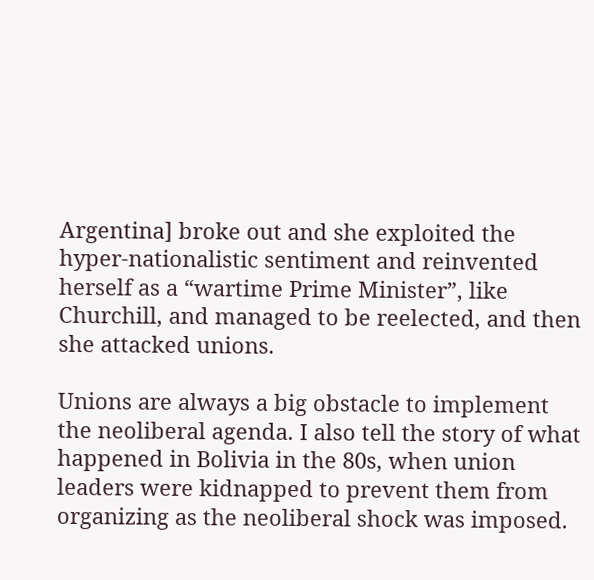Argentina] broke out and she exploited the hyper-nationalistic sentiment and reinvented herself as a “wartime Prime Minister”, like Churchill, and managed to be reelected, and then she attacked unions.

Unions are always a big obstacle to implement the neoliberal agenda. I also tell the story of what happened in Bolivia in the 80s, when union leaders were kidnapped to prevent them from organizing as the neoliberal shock was imposed.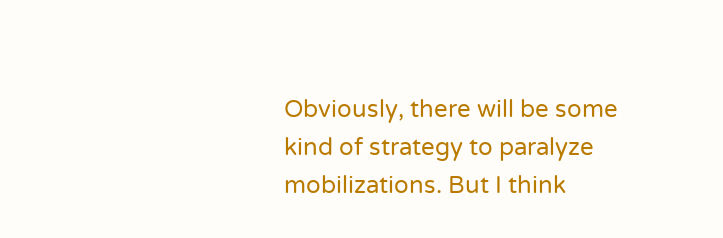Obviously, there will be some kind of strategy to paralyze mobilizations. But I think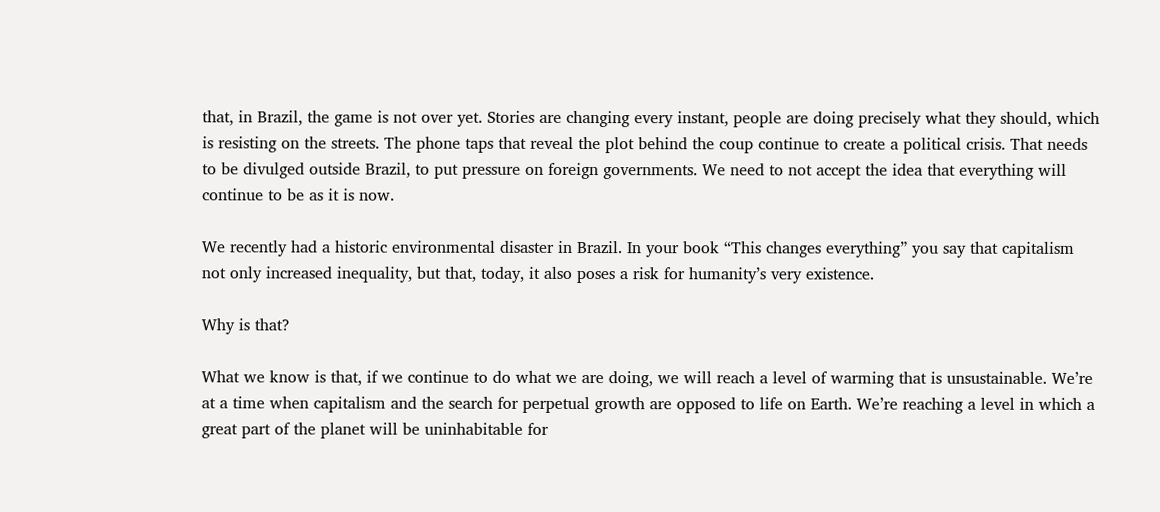that, in Brazil, the game is not over yet. Stories are changing every instant, people are doing precisely what they should, which is resisting on the streets. The phone taps that reveal the plot behind the coup continue to create a political crisis. That needs to be divulged outside Brazil, to put pressure on foreign governments. We need to not accept the idea that everything will continue to be as it is now.

We recently had a historic environmental disaster in Brazil. In your book “This changes everything” you say that capitalism not only increased inequality, but that, today, it also poses a risk for humanity’s very existence.

Why is that?

What we know is that, if we continue to do what we are doing, we will reach a level of warming that is unsustainable. We’re at a time when capitalism and the search for perpetual growth are opposed to life on Earth. We’re reaching a level in which a great part of the planet will be uninhabitable for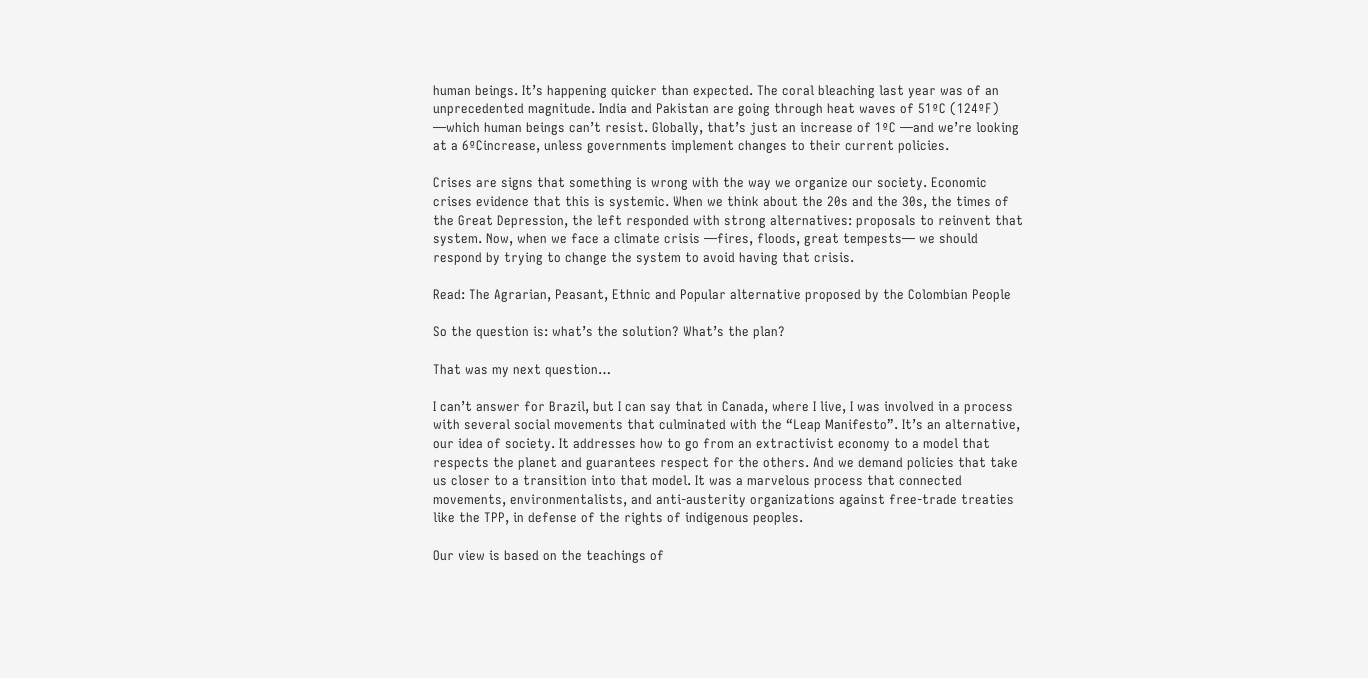human beings. It’s happening quicker than expected. The coral bleaching last year was of an unprecedented magnitude. India and Pakistan are going through heat waves of 51ºC (124ºF) —which human beings can’t resist. Globally, that’s just an increase of 1ºC —and we’re looking at a 6ºCincrease, unless governments implement changes to their current policies.

Crises are signs that something is wrong with the way we organize our society. Economic crises evidence that this is systemic. When we think about the 20s and the 30s, the times of the Great Depression, the left responded with strong alternatives: proposals to reinvent that system. Now, when we face a climate crisis —fires, floods, great tempests— we should respond by trying to change the system to avoid having that crisis.

Read: The Agrarian, Peasant, Ethnic and Popular alternative proposed by the Colombian People

So the question is: what’s the solution? What’s the plan?

That was my next question…

I can’t answer for Brazil, but I can say that in Canada, where I live, I was involved in a process with several social movements that culminated with the “Leap Manifesto”. It’s an alternative, our idea of society. It addresses how to go from an extractivist economy to a model that respects the planet and guarantees respect for the others. And we demand policies that take us closer to a transition into that model. It was a marvelous process that connected movements, environmentalists, and anti-austerity organizations against free-trade treaties like the TPP, in defense of the rights of indigenous peoples.

Our view is based on the teachings of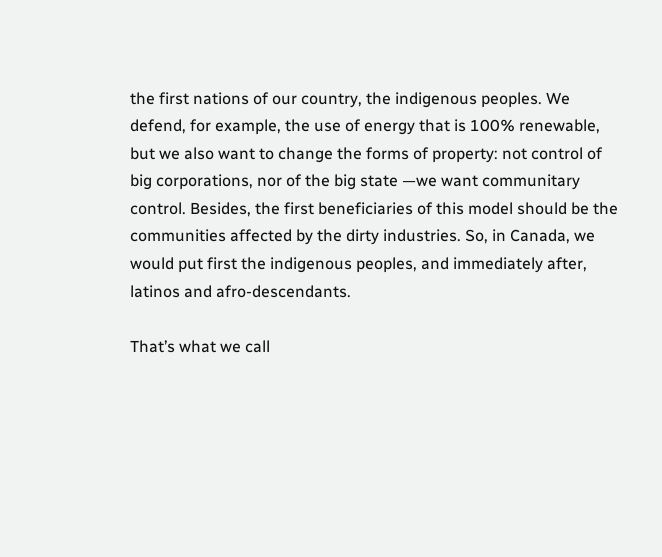the first nations of our country, the indigenous peoples. We defend, for example, the use of energy that is 100% renewable, but we also want to change the forms of property: not control of big corporations, nor of the big state —we want communitary control. Besides, the first beneficiaries of this model should be the communities affected by the dirty industries. So, in Canada, we would put first the indigenous peoples, and immediately after, latinos and afro-descendants.

That’s what we call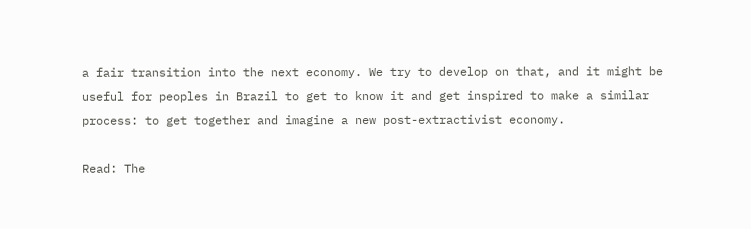a fair transition into the next economy. We try to develop on that, and it might be useful for peoples in Brazil to get to know it and get inspired to make a similar process: to get together and imagine a new post-extractivist economy.

Read: The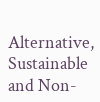Alternative, Sustainable and Non-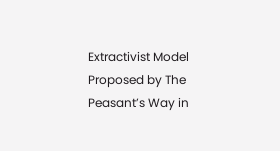Extractivist Model Proposed by The Peasant’s Way in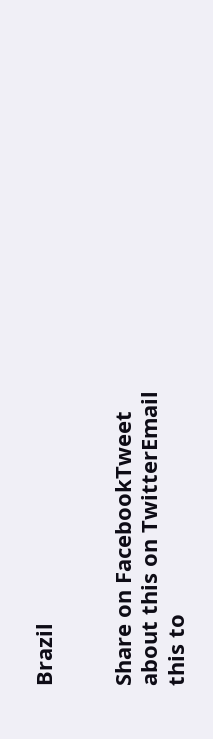Brazil


Share on FacebookTweet about this on TwitterEmail this to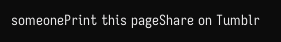someonePrint this pageShare on Tumblr